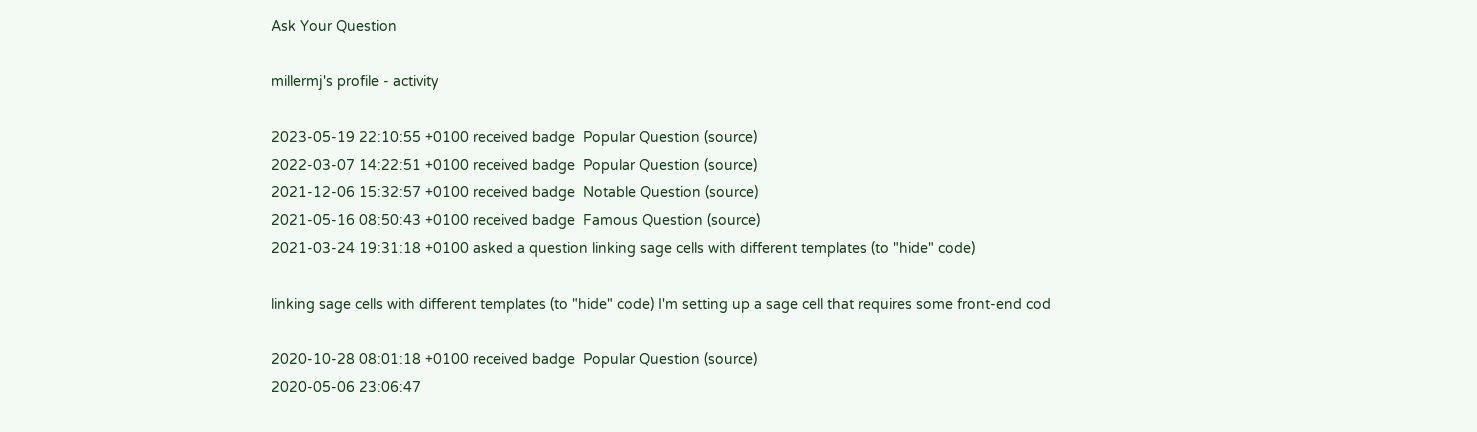Ask Your Question

millermj's profile - activity

2023-05-19 22:10:55 +0100 received badge  Popular Question (source)
2022-03-07 14:22:51 +0100 received badge  Popular Question (source)
2021-12-06 15:32:57 +0100 received badge  Notable Question (source)
2021-05-16 08:50:43 +0100 received badge  Famous Question (source)
2021-03-24 19:31:18 +0100 asked a question linking sage cells with different templates (to "hide" code)

linking sage cells with different templates (to "hide" code) I'm setting up a sage cell that requires some front-end cod

2020-10-28 08:01:18 +0100 received badge  Popular Question (source)
2020-05-06 23:06:47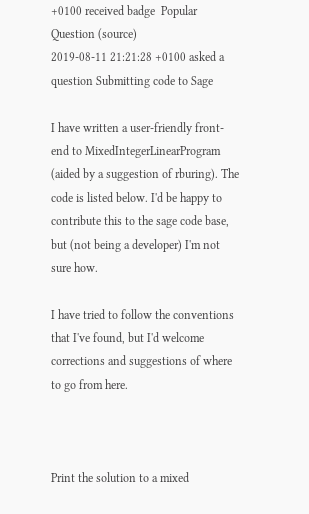+0100 received badge  Popular Question (source)
2019-08-11 21:21:28 +0100 asked a question Submitting code to Sage

I have written a user-friendly front-end to MixedIntegerLinearProgram (aided by a suggestion of rburing). The code is listed below. I'd be happy to contribute this to the sage code base, but (not being a developer) I'm not sure how.

I have tried to follow the conventions that I've found, but I'd welcome corrections and suggestions of where to go from here.



Print the solution to a mixed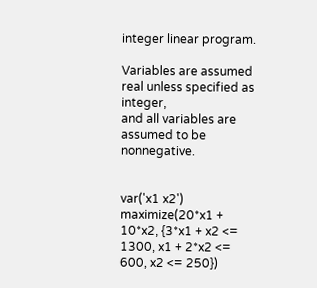integer linear program.

Variables are assumed real unless specified as integer,
and all variables are assumed to be nonnegative.


var('x1 x2')
maximize(20*x1 + 10*x2, {3*x1 + x2 <= 1300, x1 + 2*x2 <= 600, x2 <= 250})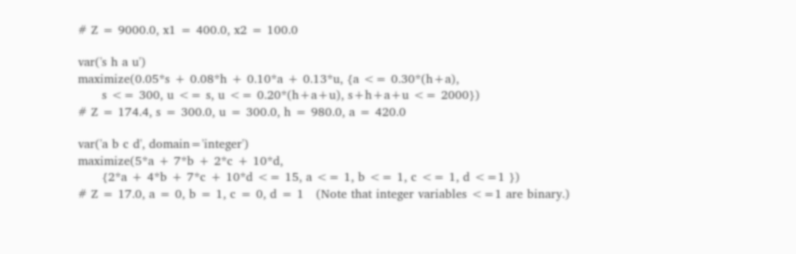# Z = 9000.0, x1 = 400.0, x2 = 100.0

var('s h a u')
maximize(0.05*s + 0.08*h + 0.10*a + 0.13*u, {a <= 0.30*(h+a),
      s <= 300, u <= s, u <= 0.20*(h+a+u), s+h+a+u <= 2000})
# Z = 174.4, s = 300.0, u = 300.0, h = 980.0, a = 420.0

var('a b c d', domain='integer')
maximize(5*a + 7*b + 2*c + 10*d,
      {2*a + 4*b + 7*c + 10*d <= 15, a <= 1, b <= 1, c <= 1, d <=1 })
# Z = 17.0, a = 0, b = 1, c = 0, d = 1   (Note that integer variables <=1 are binary.)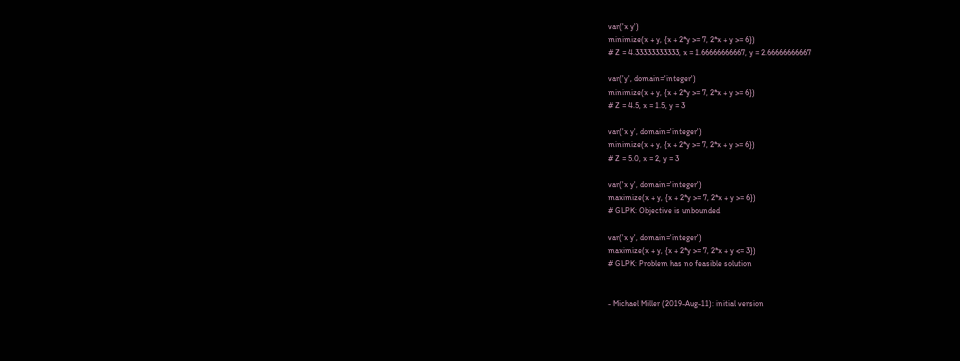var('x y')
minimize(x + y, {x + 2*y >= 7, 2*x + y >= 6})
# Z = 4.33333333333, x = 1.66666666667, y = 2.66666666667

var('y', domain='integer')
minimize(x + y, {x + 2*y >= 7, 2*x + y >= 6})
# Z = 4.5, x = 1.5, y = 3

var('x y', domain='integer')
minimize(x + y, {x + 2*y >= 7, 2*x + y >= 6})
# Z = 5.0, x = 2, y = 3

var('x y', domain='integer')
maximize(x + y, {x + 2*y >= 7, 2*x + y >= 6})
# GLPK: Objective is unbounded

var('x y', domain='integer')
maximize(x + y, {x + 2*y >= 7, 2*x + y <= 3})
# GLPK: Problem has no feasible solution


- Michael Miller (2019-Aug-11): initial version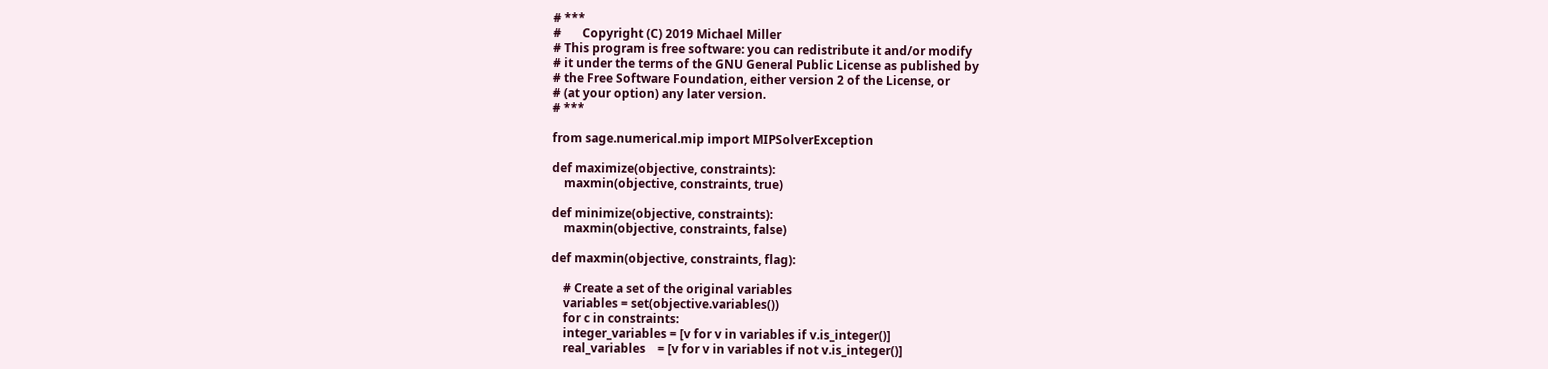# ***
#       Copyright (C) 2019 Michael Miller
# This program is free software: you can redistribute it and/or modify
# it under the terms of the GNU General Public License as published by
# the Free Software Foundation, either version 2 of the License, or
# (at your option) any later version.
# ***

from sage.numerical.mip import MIPSolverException

def maximize(objective, constraints):
    maxmin(objective, constraints, true)

def minimize(objective, constraints):
    maxmin(objective, constraints, false)

def maxmin(objective, constraints, flag):

    # Create a set of the original variables
    variables = set(objective.variables())
    for c in constraints:
    integer_variables = [v for v in variables if v.is_integer()]
    real_variables    = [v for v in variables if not v.is_integer()]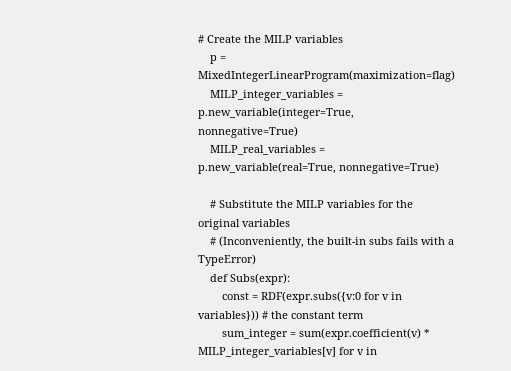# Create the MILP variables
    p = MixedIntegerLinearProgram(maximization=flag)
    MILP_integer_variables = p.new_variable(integer=True, nonnegative=True)
    MILP_real_variables = p.new_variable(real=True, nonnegative=True)

    # Substitute the MILP variables for the original variables
    # (Inconveniently, the built-in subs fails with a TypeError)
    def Subs(expr):
        const = RDF(expr.subs({v:0 for v in variables})) # the constant term
        sum_integer = sum(expr.coefficient(v) * MILP_integer_variables[v] for v in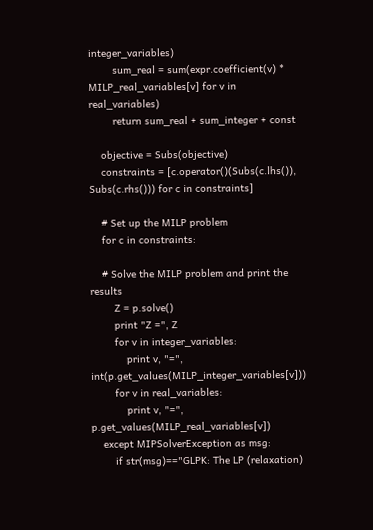integer_variables)
        sum_real = sum(expr.coefficient(v) * MILP_real_variables[v] for v in real_variables)
        return sum_real + sum_integer + const

    objective = Subs(objective)
    constraints = [c.operator()(Subs(c.lhs()), Subs(c.rhs())) for c in constraints]

    # Set up the MILP problem
    for c in constraints:

    # Solve the MILP problem and print the results
        Z = p.solve()
        print "Z =", Z
        for v in integer_variables:
            print v, "=", int(p.get_values(MILP_integer_variables[v]))
        for v in real_variables:
            print v, "=", p.get_values(MILP_real_variables[v])
    except MIPSolverException as msg:
        if str(msg)=="GLPK: The LP (relaxation)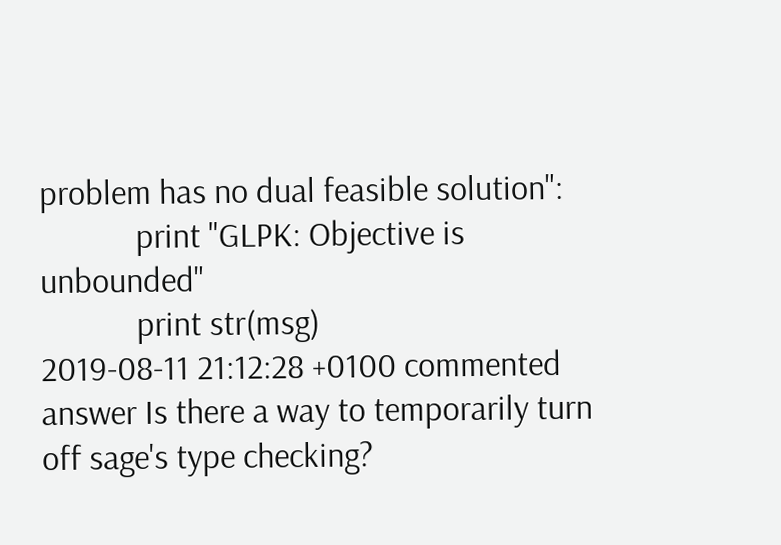problem has no dual feasible solution":
            print "GLPK: Objective is unbounded"
            print str(msg)
2019-08-11 21:12:28 +0100 commented answer Is there a way to temporarily turn off sage's type checking?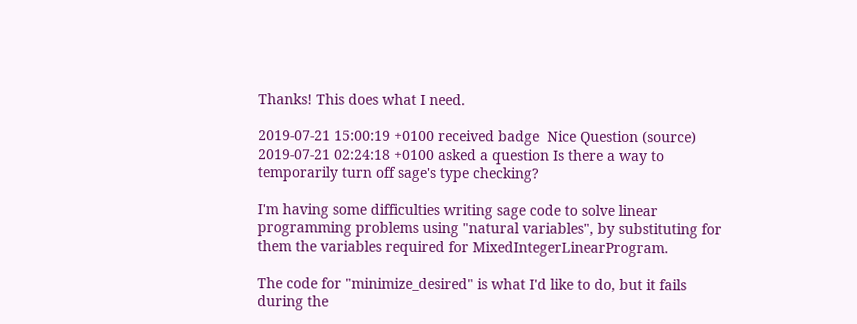Thanks! This does what I need.

2019-07-21 15:00:19 +0100 received badge  Nice Question (source)
2019-07-21 02:24:18 +0100 asked a question Is there a way to temporarily turn off sage's type checking?

I'm having some difficulties writing sage code to solve linear programming problems using "natural variables", by substituting for them the variables required for MixedIntegerLinearProgram.

The code for "minimize_desired" is what I'd like to do, but it fails during the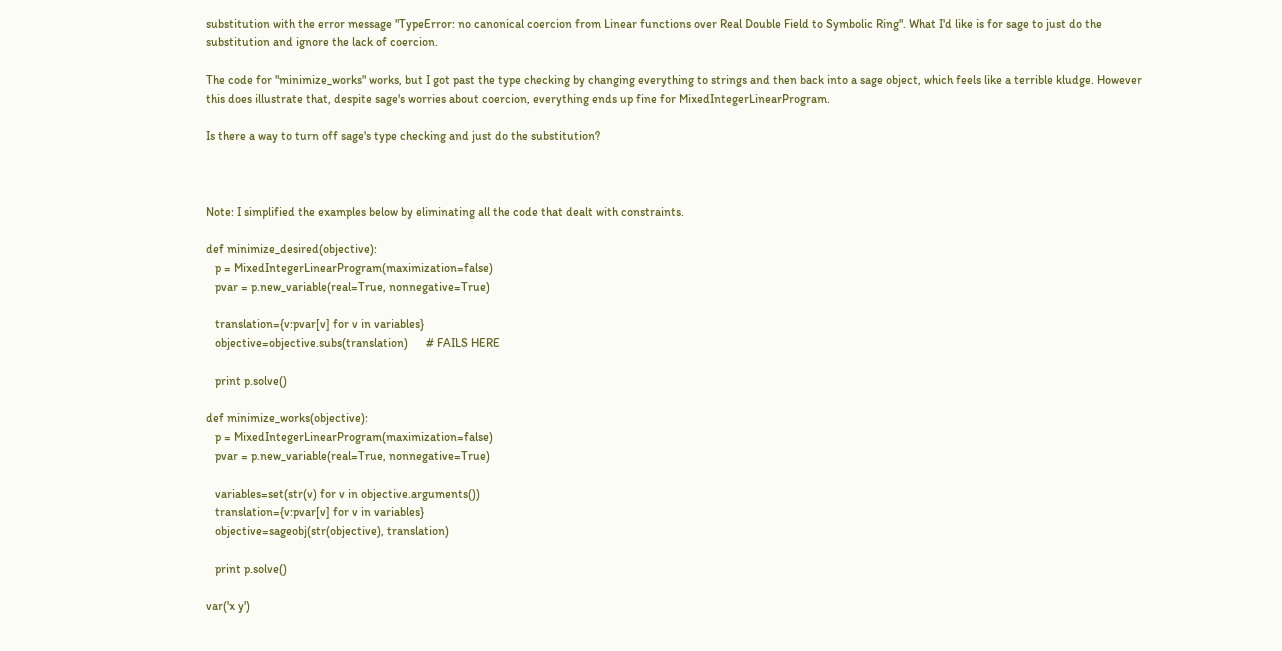substitution with the error message "TypeError: no canonical coercion from Linear functions over Real Double Field to Symbolic Ring". What I'd like is for sage to just do the substitution and ignore the lack of coercion.

The code for "minimize_works" works, but I got past the type checking by changing everything to strings and then back into a sage object, which feels like a terrible kludge. However this does illustrate that, despite sage's worries about coercion, everything ends up fine for MixedIntegerLinearProgram.

Is there a way to turn off sage's type checking and just do the substitution?



Note: I simplified the examples below by eliminating all the code that dealt with constraints.

def minimize_desired(objective):
   p = MixedIntegerLinearProgram(maximization=false)
   pvar = p.new_variable(real=True, nonnegative=True)

   translation={v:pvar[v] for v in variables}
   objective=objective.subs(translation)      # FAILS HERE

   print p.solve()

def minimize_works(objective):
   p = MixedIntegerLinearProgram(maximization=false)
   pvar = p.new_variable(real=True, nonnegative=True)

   variables=set(str(v) for v in objective.arguments())
   translation={v:pvar[v] for v in variables}
   objective=sageobj(str(objective), translation)

   print p.solve()

var('x y')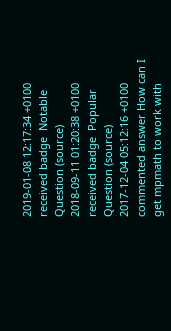2019-01-08 12:17:34 +0100 received badge  Notable Question (source)
2018-09-11 01:20:38 +0100 received badge  Popular Question (source)
2017-12-04 05:12:16 +0100 commented answer How can I get mpmath to work with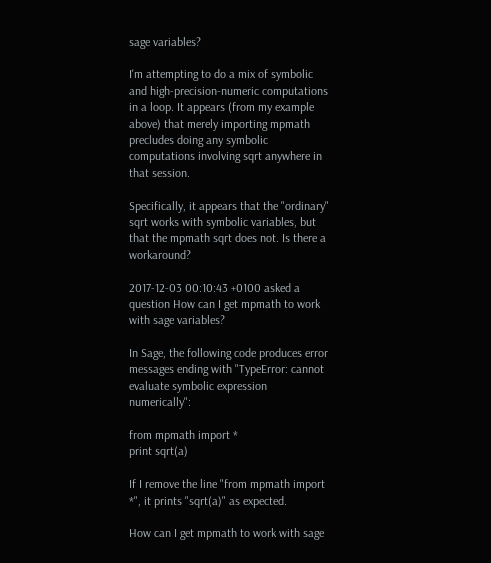sage variables?

I'm attempting to do a mix of symbolic and high-precision-numeric computations in a loop. It appears (from my example above) that merely importing mpmath precludes doing any symbolic computations involving sqrt anywhere in that session.

Specifically, it appears that the "ordinary" sqrt works with symbolic variables, but that the mpmath sqrt does not. Is there a workaround?

2017-12-03 00:10:43 +0100 asked a question How can I get mpmath to work with sage variables?

In Sage, the following code produces error messages ending with "TypeError: cannot evaluate symbolic expression numerically":

from mpmath import *
print sqrt(a)

If I remove the line "from mpmath import *", it prints "sqrt(a)" as expected.

How can I get mpmath to work with sage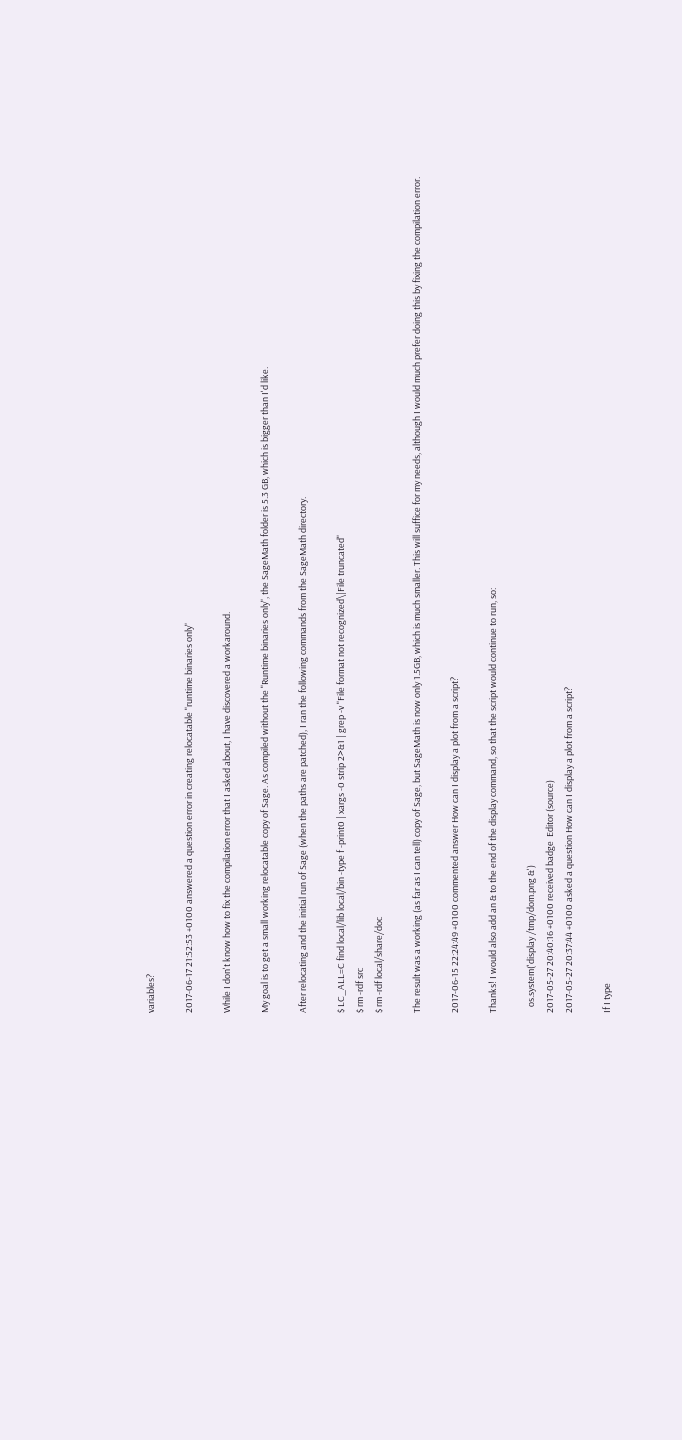variables?

2017-06-17 21:52:53 +0100 answered a question error in creating relocatable "runtime binaries only"

While I don't know how to fix the compilation error that I asked about, I have discovered a workaround.

My goal is to get a small working relocatable copy of Sage. As compiled without the "Runtime binaries only", the SageMath folder is 5.3 GB, which is bigger than I'd like.

After relocating and the initial run of Sage (when the paths are patched), I ran the following commands from the SageMath directory.

$ LC_ALL=C find local/lib local/bin -type f -print0 | xargs -0 strip 2>&1 | grep -v "File format not recognized\|File truncated"
$ rm -rdf src
$ rm -rdf local/share/doc

The result was a working (as far as I can tell) copy of Sage, but SageMath is now only 1.5GB, which is much smaller. This will suffice for my needs, although I would much prefer doing this by fixing the compilation error.

2017-06-15 22:24:49 +0100 commented answer How can I display a plot from a script?

Thanks! I would also add an & to the end of the display command, so that the script would continue to run, so:

   os.system('display /tmp/dom.png &')
2017-05-27 20:40:16 +0100 received badge  Editor (source)
2017-05-27 20:37:44 +0100 asked a question How can I display a plot from a script?

If I type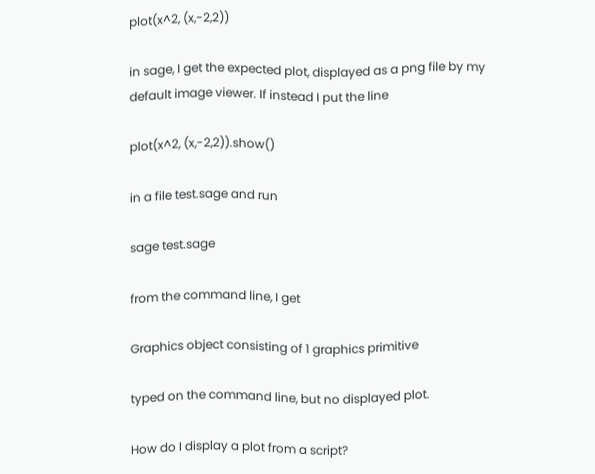plot(x^2, (x,-2,2))

in sage, I get the expected plot, displayed as a png file by my default image viewer. If instead I put the line

plot(x^2, (x,-2,2)).show()

in a file test.sage and run

sage test.sage

from the command line, I get

Graphics object consisting of 1 graphics primitive

typed on the command line, but no displayed plot.

How do I display a plot from a script?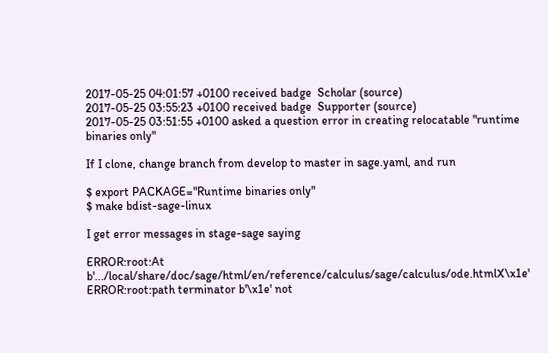2017-05-25 04:01:57 +0100 received badge  Scholar (source)
2017-05-25 03:55:23 +0100 received badge  Supporter (source)
2017-05-25 03:51:55 +0100 asked a question error in creating relocatable "runtime binaries only"

If I clone, change branch from develop to master in sage.yaml, and run

$ export PACKAGE="Runtime binaries only"
$ make bdist-sage-linux

I get error messages in stage-sage saying

ERROR:root:At b'.../local/share/doc/sage/html/en/reference/calculus/sage/calculus/ode.htmlX\x1e'
ERROR:root:path terminator b'\x1e' not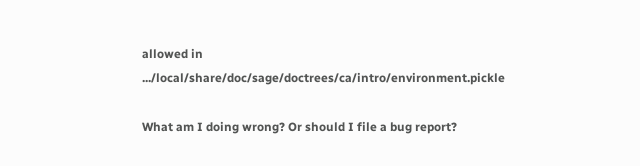allowed in .../local/share/doc/sage/doctrees/ca/intro/environment.pickle

What am I doing wrong? Or should I file a bug report?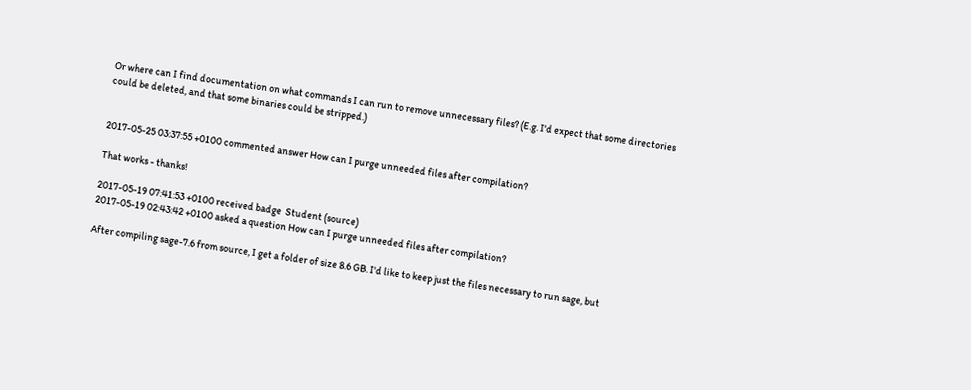Or where can I find documentation on what commands I can run to remove unnecessary files? (E.g. I'd expect that some directories could be deleted, and that some binaries could be stripped.)


2017-05-25 03:37:55 +0100 commented answer How can I purge unneeded files after compilation?

That works - thanks!

2017-05-19 07:41:53 +0100 received badge  Student (source)
2017-05-19 02:43:42 +0100 asked a question How can I purge unneeded files after compilation?

After compiling sage-7.6 from source, I get a folder of size 8.6 GB. I'd like to keep just the files necessary to run sage, but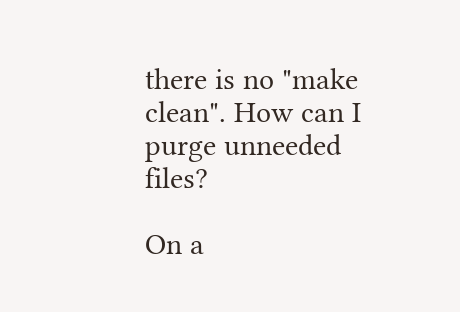there is no "make clean". How can I purge unneeded files?

On a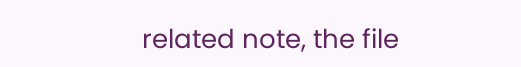related note, the file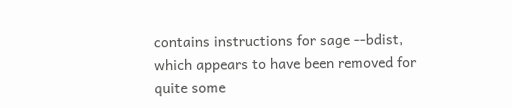contains instructions for sage --bdist, which appears to have been removed for quite some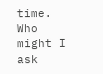time. Who might I ask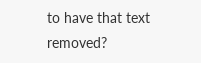to have that text removed?